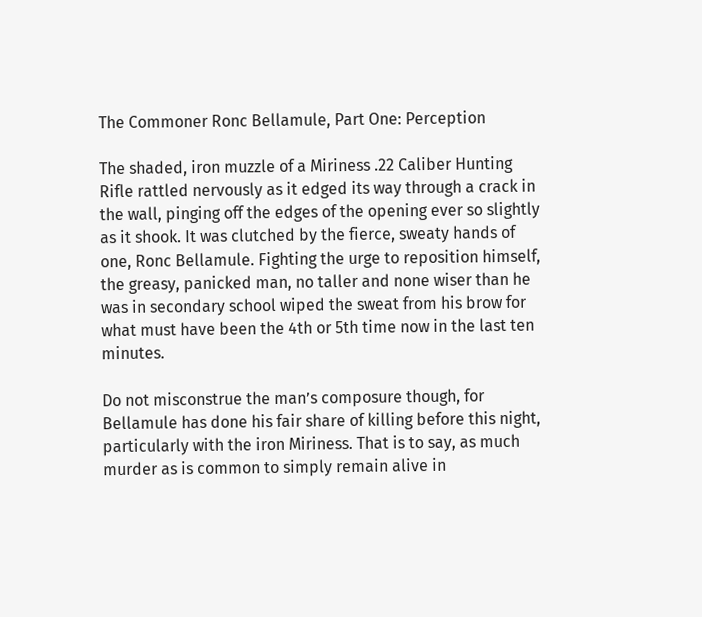The Commoner Ronc Bellamule, Part One: Perception

The shaded, iron muzzle of a Miriness .22 Caliber Hunting Rifle rattled nervously as it edged its way through a crack in the wall, pinging off the edges of the opening ever so slightly as it shook. It was clutched by the fierce, sweaty hands of one, Ronc Bellamule. Fighting the urge to reposition himself, the greasy, panicked man, no taller and none wiser than he was in secondary school wiped the sweat from his brow for what must have been the 4th or 5th time now in the last ten minutes.

Do not misconstrue the man’s composure though, for Bellamule has done his fair share of killing before this night, particularly with the iron Miriness. That is to say, as much murder as is common to simply remain alive in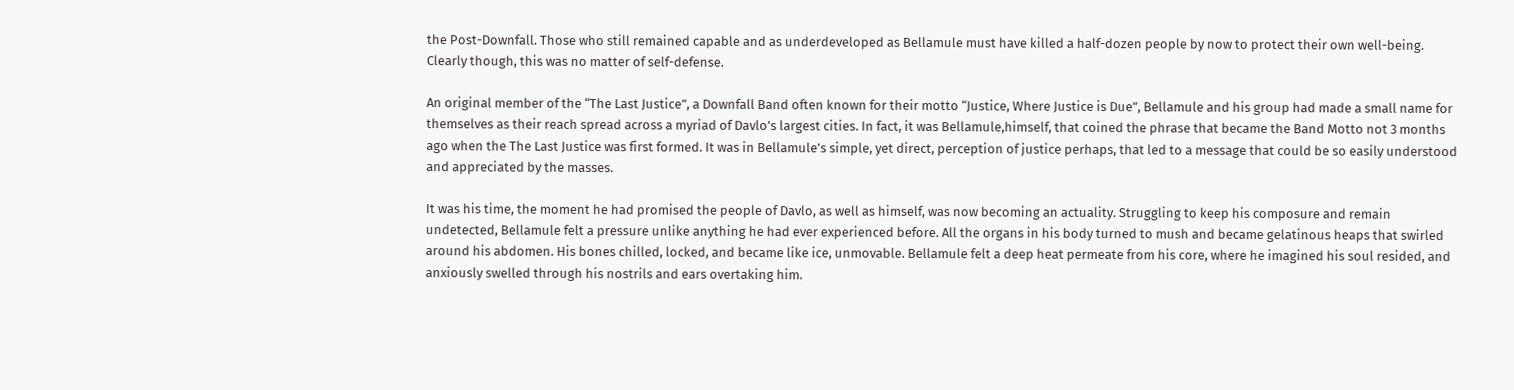the Post-Downfall. Those who still remained capable and as underdeveloped as Bellamule must have killed a half-dozen people by now to protect their own well-being. Clearly though, this was no matter of self-defense.

An original member of the “The Last Justice”, a Downfall Band often known for their motto “Justice, Where Justice is Due”, Bellamule and his group had made a small name for themselves as their reach spread across a myriad of Davlo’s largest cities. In fact, it was Bellamule,himself, that coined the phrase that became the Band Motto not 3 months ago when the The Last Justice was first formed. It was in Bellamule’s simple, yet direct, perception of justice perhaps, that led to a message that could be so easily understood and appreciated by the masses.

It was his time, the moment he had promised the people of Davlo, as well as himself, was now becoming an actuality. Struggling to keep his composure and remain undetected, Bellamule felt a pressure unlike anything he had ever experienced before. All the organs in his body turned to mush and became gelatinous heaps that swirled around his abdomen. His bones chilled, locked, and became like ice, unmovable. Bellamule felt a deep heat permeate from his core, where he imagined his soul resided, and anxiously swelled through his nostrils and ears overtaking him.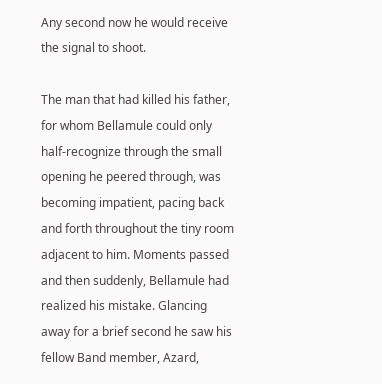Any second now he would receive the signal to shoot.

The man that had killed his father, for whom Bellamule could only half-recognize through the small opening he peered through, was becoming impatient, pacing back and forth throughout the tiny room adjacent to him. Moments passed and then suddenly, Bellamule had realized his mistake. Glancing away for a brief second he saw his fellow Band member, Azard,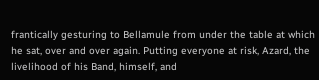frantically gesturing to Bellamule from under the table at which he sat, over and over again. Putting everyone at risk, Azard, the livelihood of his Band, himself, and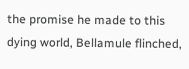the promise he made to this dying world, Bellamule flinched,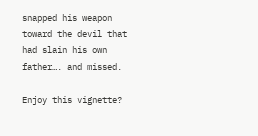snapped his weapon toward the devil that had slain his own father…. and missed.

Enjoy this vignette?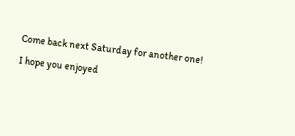Come back next Saturday for another one! I hope you enjoyed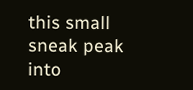this small sneak peak into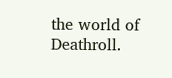the world of Deathroll.